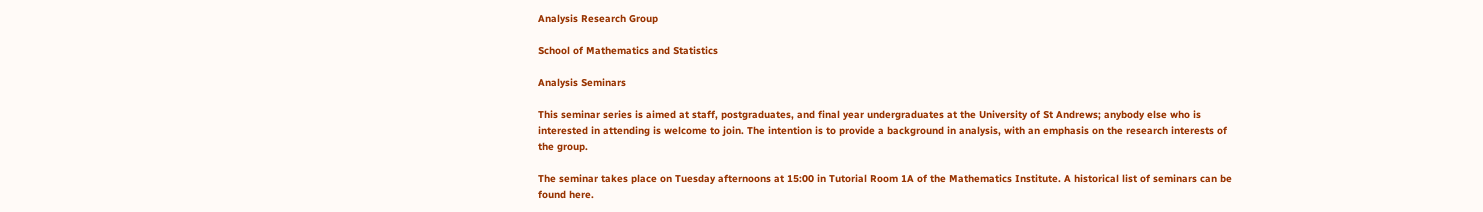Analysis Research Group

School of Mathematics and Statistics

Analysis Seminars

This seminar series is aimed at staff, postgraduates, and final year undergraduates at the University of St Andrews; anybody else who is interested in attending is welcome to join. The intention is to provide a background in analysis, with an emphasis on the research interests of the group.

The seminar takes place on Tuesday afternoons at 15:00 in Tutorial Room 1A of the Mathematics Institute. A historical list of seminars can be found here.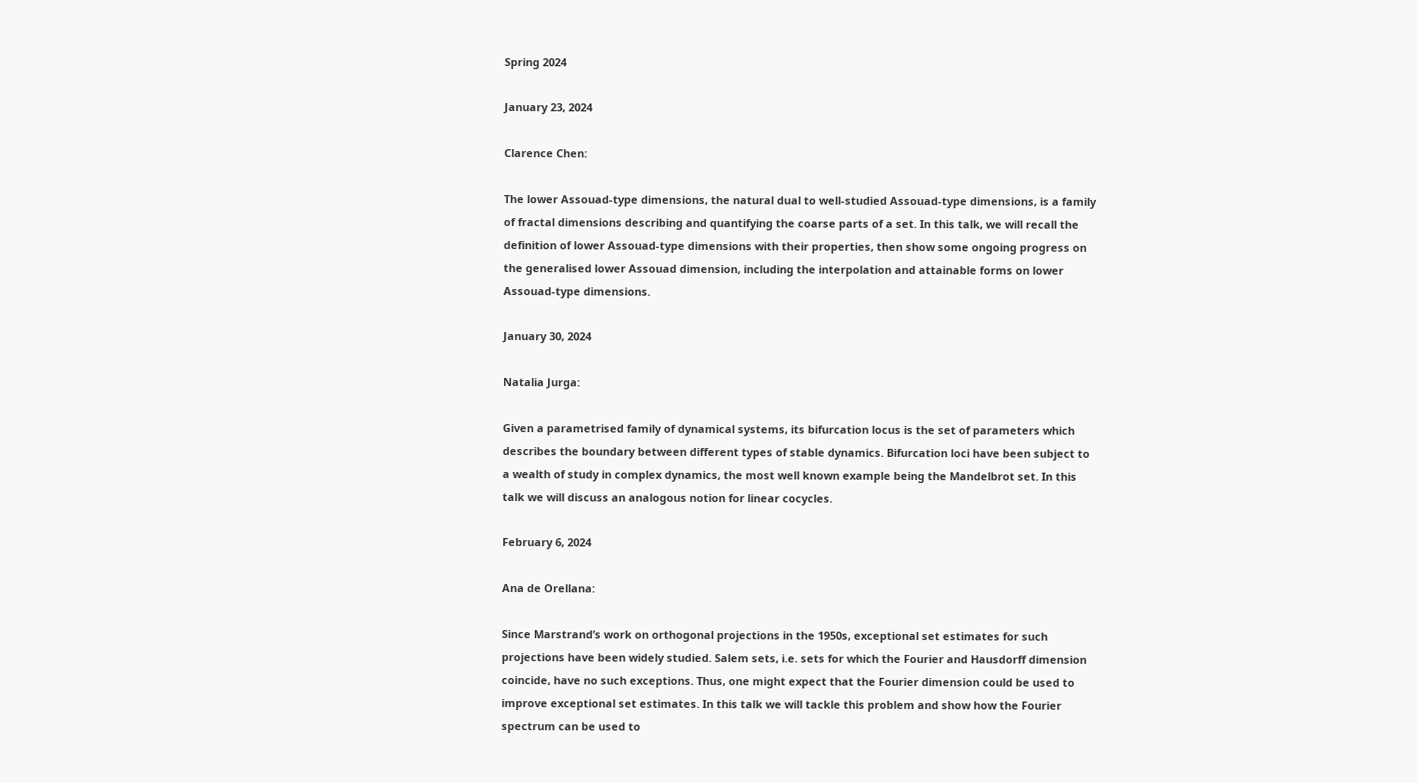Spring 2024

January 23, 2024

Clarence Chen:

The lower Assouad-type dimensions, the natural dual to well-studied Assouad-type dimensions, is a family of fractal dimensions describing and quantifying the coarse parts of a set. In this talk, we will recall the definition of lower Assouad-type dimensions with their properties, then show some ongoing progress on the generalised lower Assouad dimension, including the interpolation and attainable forms on lower Assouad-type dimensions.

January 30, 2024

Natalia Jurga:

Given a parametrised family of dynamical systems, its bifurcation locus is the set of parameters which describes the boundary between different types of stable dynamics. Bifurcation loci have been subject to a wealth of study in complex dynamics, the most well known example being the Mandelbrot set. In this talk we will discuss an analogous notion for linear cocycles.

February 6, 2024

Ana de Orellana:

Since Marstrand’s work on orthogonal projections in the 1950s, exceptional set estimates for such projections have been widely studied. Salem sets, i.e. sets for which the Fourier and Hausdorff dimension coincide, have no such exceptions. Thus, one might expect that the Fourier dimension could be used to improve exceptional set estimates. In this talk we will tackle this problem and show how the Fourier spectrum can be used to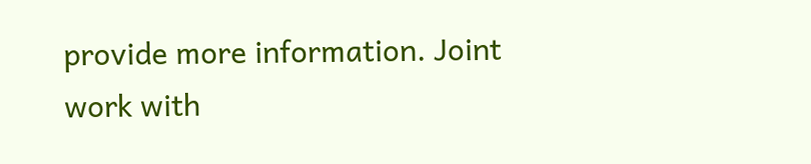provide more information. Joint work with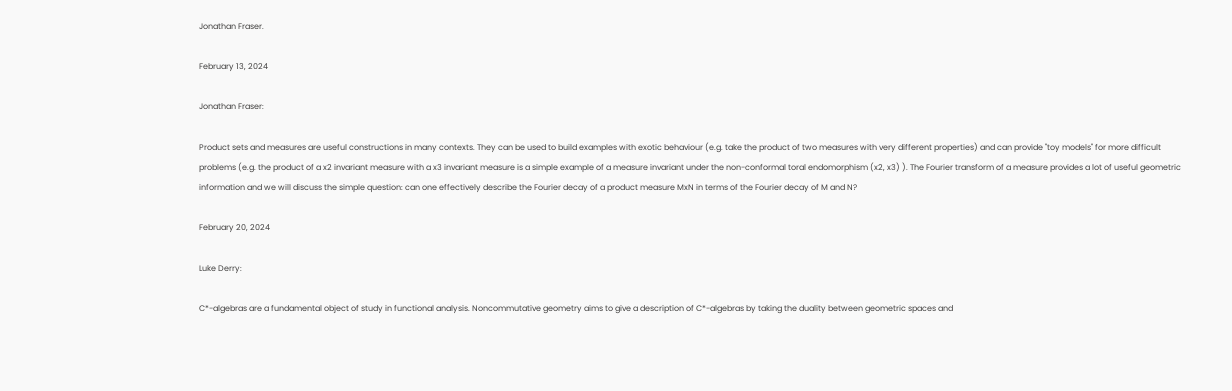Jonathan Fraser.

February 13, 2024

Jonathan Fraser:

Product sets and measures are useful constructions in many contexts. They can be used to build examples with exotic behaviour (e.g. take the product of two measures with very different properties) and can provide ''toy models'' for more difficult problems (e.g. the product of a x2 invariant measure with a x3 invariant measure is a simple example of a measure invariant under the non-conformal toral endomorphism (x2, x3) ). The Fourier transform of a measure provides a lot of useful geometric information and we will discuss the simple question: can one effectively describe the Fourier decay of a product measure MxN in terms of the Fourier decay of M and N?

February 20, 2024

Luke Derry:

C*-algebras are a fundamental object of study in functional analysis. Noncommutative geometry aims to give a description of C*-algebras by taking the duality between geometric spaces and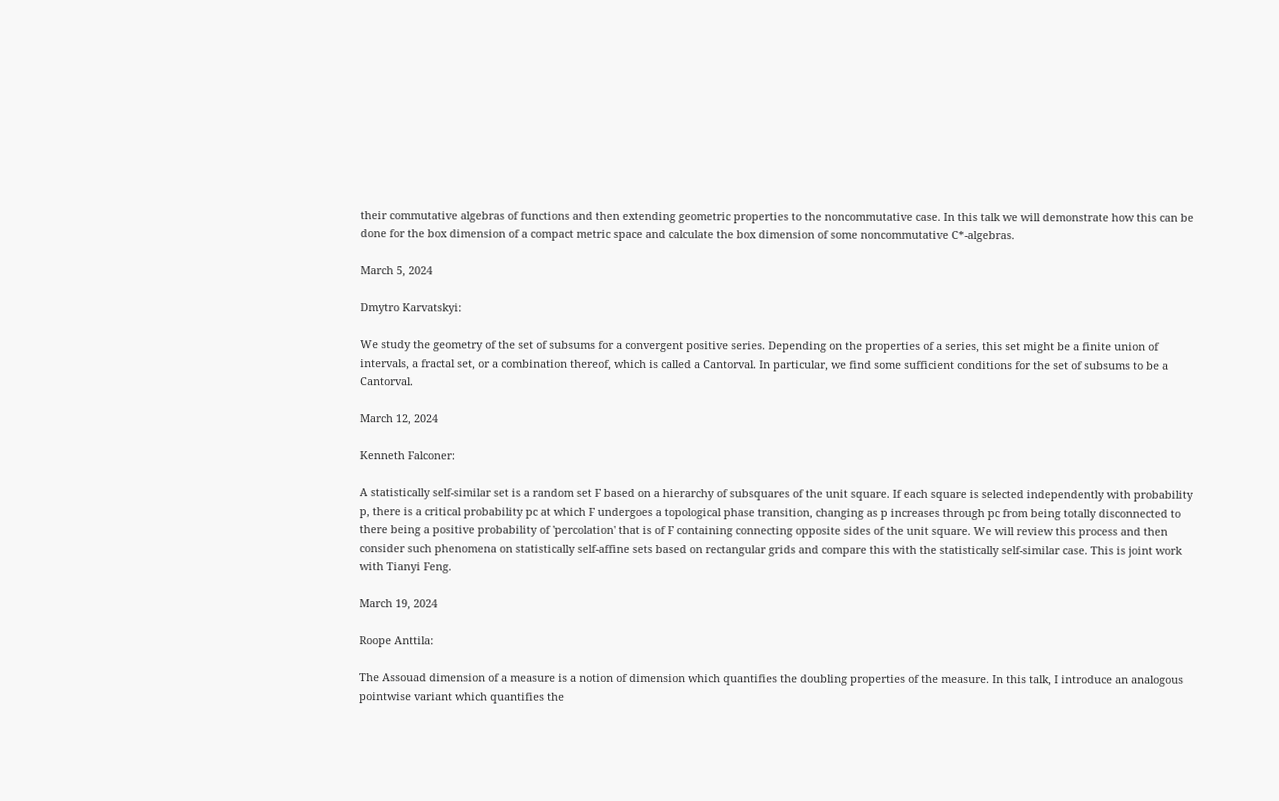their commutative algebras of functions and then extending geometric properties to the noncommutative case. In this talk we will demonstrate how this can be done for the box dimension of a compact metric space and calculate the box dimension of some noncommutative C*-algebras.

March 5, 2024

Dmytro Karvatskyi:

We study the geometry of the set of subsums for a convergent positive series. Depending on the properties of a series, this set might be a finite union of intervals, a fractal set, or a combination thereof, which is called a Cantorval. In particular, we find some sufficient conditions for the set of subsums to be a Cantorval.

March 12, 2024

Kenneth Falconer:

A statistically self-similar set is a random set F based on a hierarchy of subsquares of the unit square. If each square is selected independently with probability p, there is a critical probability pc at which F undergoes a topological phase transition, changing as p increases through pc from being totally disconnected to there being a positive probability of 'percolation' that is of F containing connecting opposite sides of the unit square. We will review this process and then consider such phenomena on statistically self-affine sets based on rectangular grids and compare this with the statistically self-similar case. This is joint work with Tianyi Feng.

March 19, 2024

Roope Anttila:

The Assouad dimension of a measure is a notion of dimension which quantifies the doubling properties of the measure. In this talk, I introduce an analogous pointwise variant which quantifies the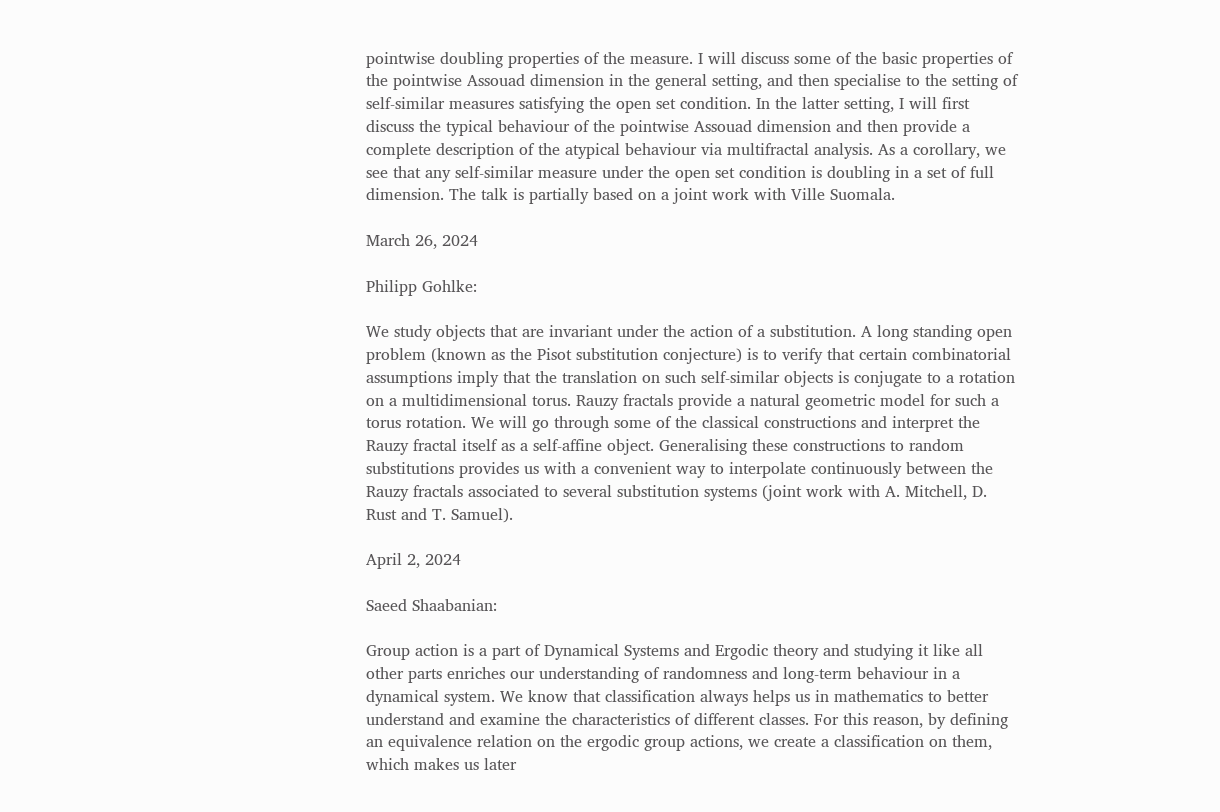pointwise doubling properties of the measure. I will discuss some of the basic properties of the pointwise Assouad dimension in the general setting, and then specialise to the setting of self-similar measures satisfying the open set condition. In the latter setting, I will first discuss the typical behaviour of the pointwise Assouad dimension and then provide a complete description of the atypical behaviour via multifractal analysis. As a corollary, we see that any self-similar measure under the open set condition is doubling in a set of full dimension. The talk is partially based on a joint work with Ville Suomala.

March 26, 2024

Philipp Gohlke:

We study objects that are invariant under the action of a substitution. A long standing open problem (known as the Pisot substitution conjecture) is to verify that certain combinatorial assumptions imply that the translation on such self-similar objects is conjugate to a rotation on a multidimensional torus. Rauzy fractals provide a natural geometric model for such a torus rotation. We will go through some of the classical constructions and interpret the Rauzy fractal itself as a self-affine object. Generalising these constructions to random substitutions provides us with a convenient way to interpolate continuously between the Rauzy fractals associated to several substitution systems (joint work with A. Mitchell, D. Rust and T. Samuel).

April 2, 2024

Saeed Shaabanian:

Group action is a part of Dynamical Systems and Ergodic theory and studying it like all other parts enriches our understanding of randomness and long-term behaviour in a dynamical system. We know that classification always helps us in mathematics to better understand and examine the characteristics of different classes. For this reason, by defining an equivalence relation on the ergodic group actions, we create a classification on them, which makes us later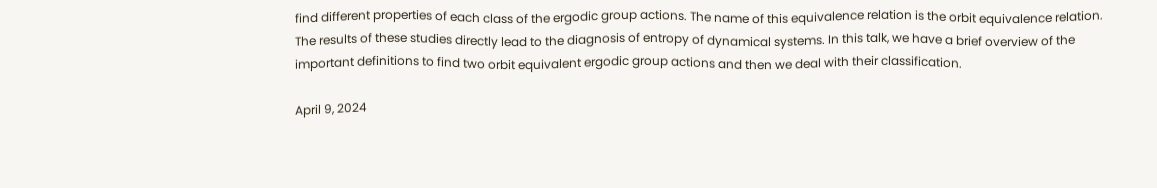find different properties of each class of the ergodic group actions. The name of this equivalence relation is the orbit equivalence relation. The results of these studies directly lead to the diagnosis of entropy of dynamical systems. In this talk, we have a brief overview of the important definitions to find two orbit equivalent ergodic group actions and then we deal with their classification.

April 9, 2024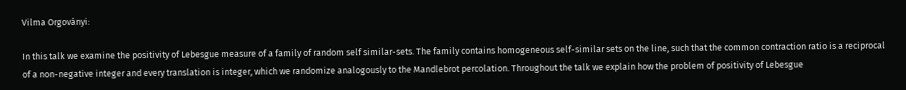Vilma Orgoványi:

In this talk we examine the positivity of Lebesgue measure of a family of random self similar-sets. The family contains homogeneous self-similar sets on the line, such that the common contraction ratio is a reciprocal of a non-negative integer and every translation is integer, which we randomize analogously to the Mandlebrot percolation. Throughout the talk we explain how the problem of positivity of Lebesgue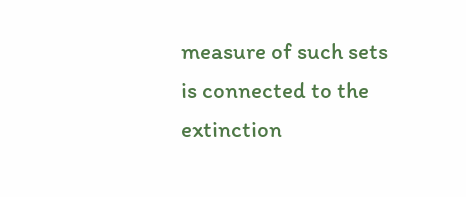measure of such sets is connected to the extinction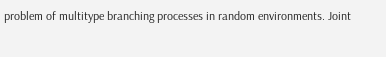problem of multitype branching processes in random environments. Joint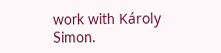work with Károly Simon.